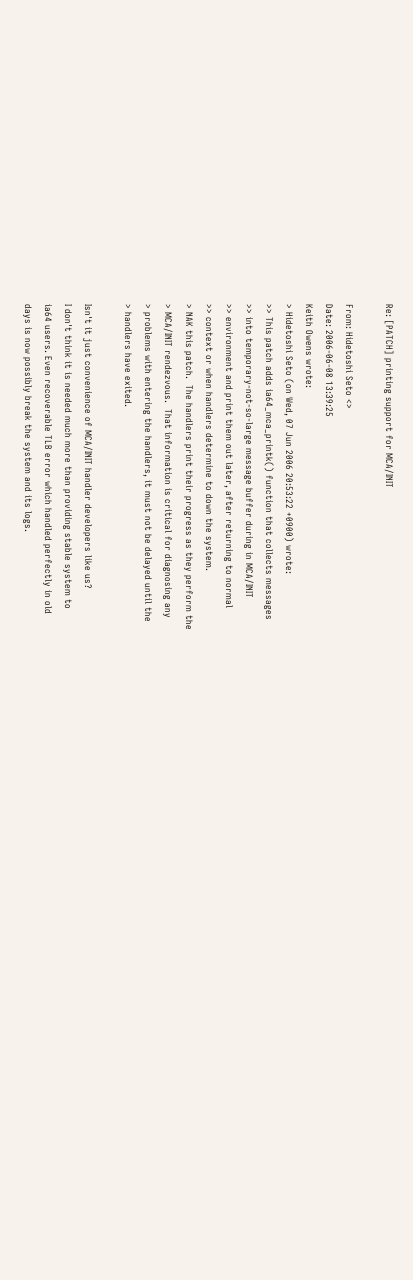Re: [PATCH] printing support for MCA/INIT

From: Hidetoshi Seto <>
Date: 2006-06-08 13:39:25
Keith Owens wrote:
> Hidetoshi Seto (on Wed, 07 Jun 2006 20:53:22 +0900) wrote:
>> This patch adds ia64_mca_printk() function that collects messages
>> into temporary-not-so-large message buffer during in MCA/INIT
>> environment and print them out later, after returning to normal
>> context or when handlers determine to down the system.
> NAK this patch.  The handlers print their progress as they perform the
> MCA/INIT rendezvous.  That information is critical for diagnosing any
> problems with entering the handlers, it must not be delayed until the
> handlers have exited.

Isn't it just convenience of MCA/INIT handler developers like us?
I don't think it is needed much more than providing stable system to
ia64 users. Even recoverable TLB error which handled perfectly in old
days is now possibly break the system and its logs.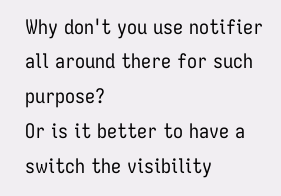Why don't you use notifier all around there for such purpose?
Or is it better to have a switch the visibility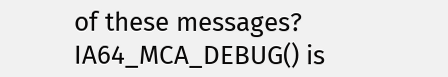of these messages?
IA64_MCA_DEBUG() is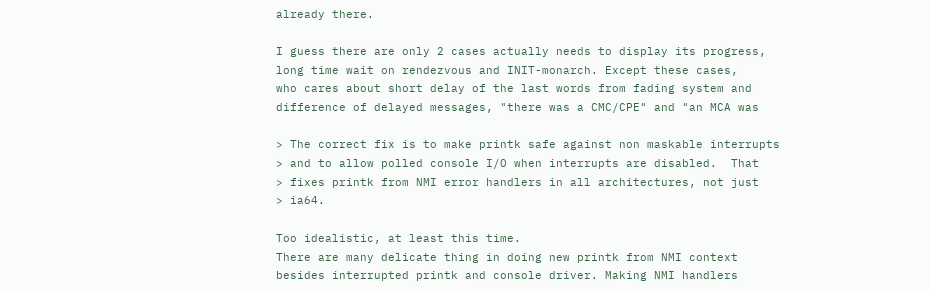already there.

I guess there are only 2 cases actually needs to display its progress,
long time wait on rendezvous and INIT-monarch. Except these cases,
who cares about short delay of the last words from fading system and
difference of delayed messages, "there was a CMC/CPE" and "an MCA was

> The correct fix is to make printk safe against non maskable interrupts
> and to allow polled console I/O when interrupts are disabled.  That
> fixes printk from NMI error handlers in all architectures, not just
> ia64.

Too idealistic, at least this time.
There are many delicate thing in doing new printk from NMI context
besides interrupted printk and console driver. Making NMI handlers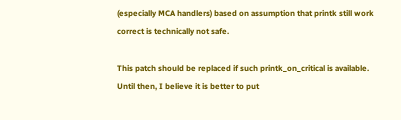(especially MCA handlers) based on assumption that printk still work
correct is technically not safe.

This patch should be replaced if such printk_on_critical is available.
Until then, I believe it is better to put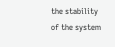the stability of the system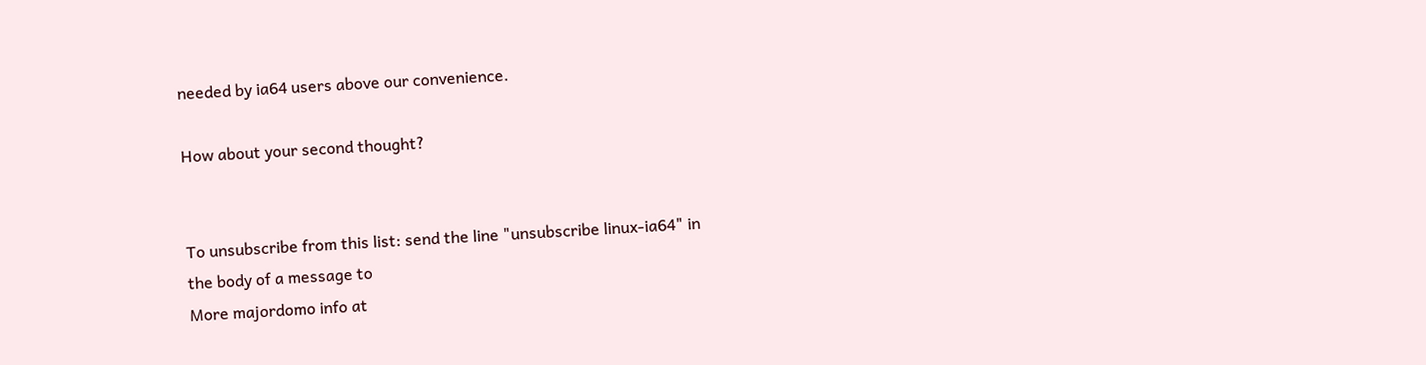needed by ia64 users above our convenience.

How about your second thought?


To unsubscribe from this list: send the line "unsubscribe linux-ia64" in
the body of a message to
More majordomo info at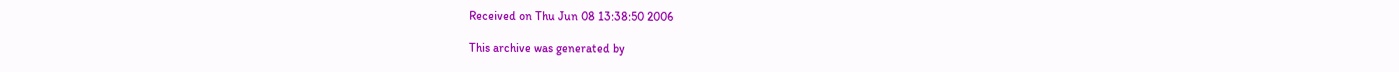Received on Thu Jun 08 13:38:50 2006

This archive was generated by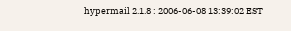hypermail 2.1.8 : 2006-06-08 13:39:02 EST